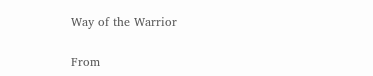Way of the Warrior

From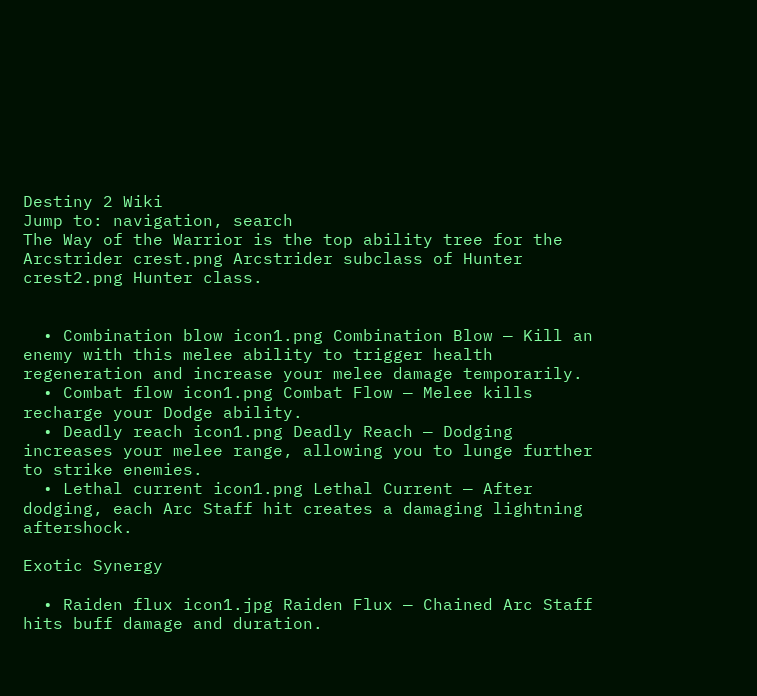Destiny 2 Wiki
Jump to: navigation, search
The Way of the Warrior is the top ability tree for the Arcstrider crest.png Arcstrider subclass of Hunter crest2.png Hunter class.


  • Combination blow icon1.png Combination Blow — Kill an enemy with this melee ability to trigger health regeneration and increase your melee damage temporarily.
  • Combat flow icon1.png Combat Flow — Melee kills recharge your Dodge ability.
  • Deadly reach icon1.png Deadly Reach — Dodging increases your melee range, allowing you to lunge further to strike enemies.
  • Lethal current icon1.png Lethal Current — After dodging, each Arc Staff hit creates a damaging lightning aftershock.

Exotic Synergy

  • Raiden flux icon1.jpg Raiden Flux — Chained Arc Staff hits buff damage and duration.